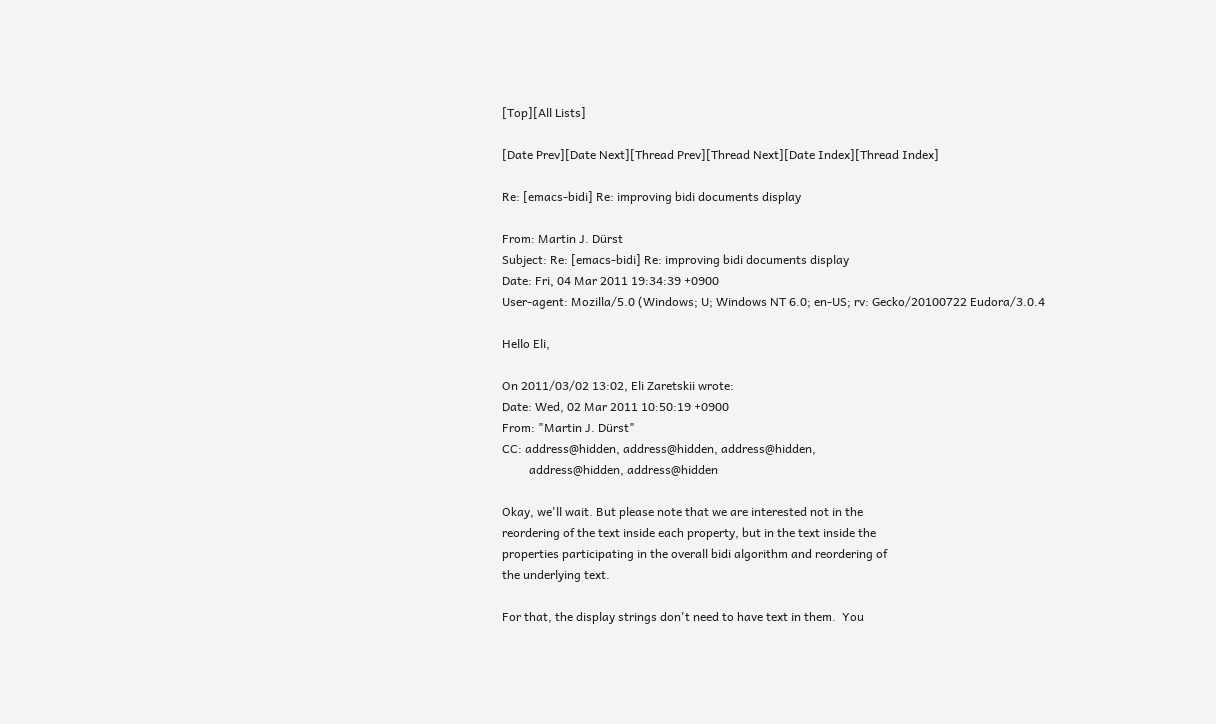[Top][All Lists]

[Date Prev][Date Next][Thread Prev][Thread Next][Date Index][Thread Index]

Re: [emacs-bidi] Re: improving bidi documents display

From: Martin J. Dürst
Subject: Re: [emacs-bidi] Re: improving bidi documents display
Date: Fri, 04 Mar 2011 19:34:39 +0900
User-agent: Mozilla/5.0 (Windows; U; Windows NT 6.0; en-US; rv: Gecko/20100722 Eudora/3.0.4

Hello Eli,

On 2011/03/02 13:02, Eli Zaretskii wrote:
Date: Wed, 02 Mar 2011 10:50:19 +0900
From: "Martin J. Dürst"
CC: address@hidden, address@hidden, address@hidden,
         address@hidden, address@hidden

Okay, we'll wait. But please note that we are interested not in the
reordering of the text inside each property, but in the text inside the
properties participating in the overall bidi algorithm and reordering of
the underlying text.

For that, the display strings don't need to have text in them.  You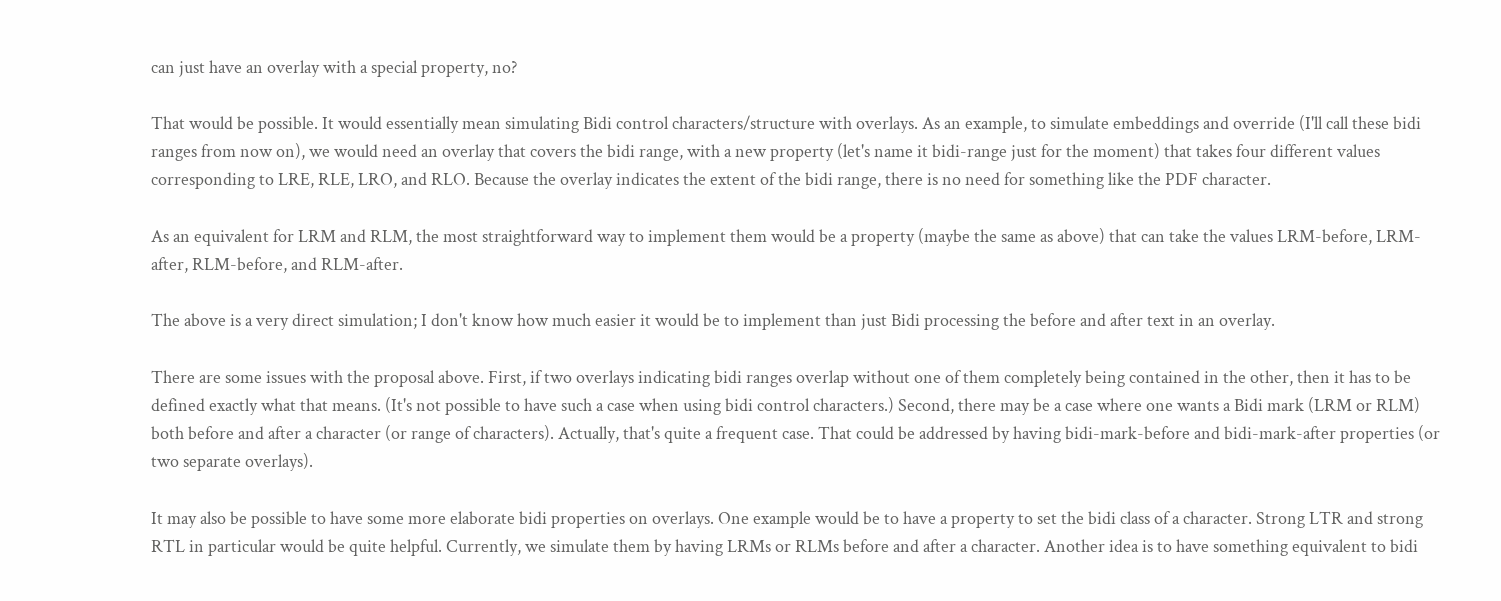can just have an overlay with a special property, no?

That would be possible. It would essentially mean simulating Bidi control characters/structure with overlays. As an example, to simulate embeddings and override (I'll call these bidi ranges from now on), we would need an overlay that covers the bidi range, with a new property (let's name it bidi-range just for the moment) that takes four different values corresponding to LRE, RLE, LRO, and RLO. Because the overlay indicates the extent of the bidi range, there is no need for something like the PDF character.

As an equivalent for LRM and RLM, the most straightforward way to implement them would be a property (maybe the same as above) that can take the values LRM-before, LRM-after, RLM-before, and RLM-after.

The above is a very direct simulation; I don't know how much easier it would be to implement than just Bidi processing the before and after text in an overlay.

There are some issues with the proposal above. First, if two overlays indicating bidi ranges overlap without one of them completely being contained in the other, then it has to be defined exactly what that means. (It's not possible to have such a case when using bidi control characters.) Second, there may be a case where one wants a Bidi mark (LRM or RLM) both before and after a character (or range of characters). Actually, that's quite a frequent case. That could be addressed by having bidi-mark-before and bidi-mark-after properties (or two separate overlays).

It may also be possible to have some more elaborate bidi properties on overlays. One example would be to have a property to set the bidi class of a character. Strong LTR and strong RTL in particular would be quite helpful. Currently, we simulate them by having LRMs or RLMs before and after a character. Another idea is to have something equivalent to bidi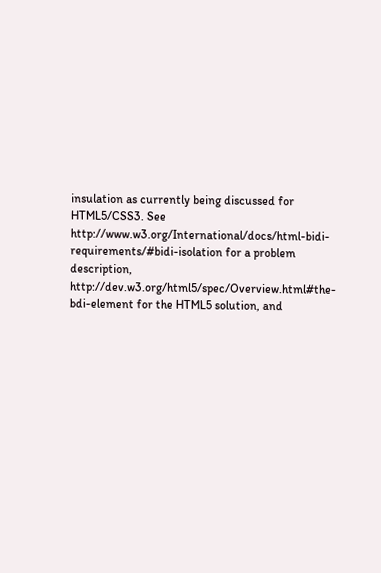insulation as currently being discussed for HTML5/CSS3. See http://www.w3.org/International/docs/html-bidi-requirements/#bidi-isolation for a problem description, http://dev.w3.org/html5/spec/Overview.html#the-bdi-element for the HTML5 solution, and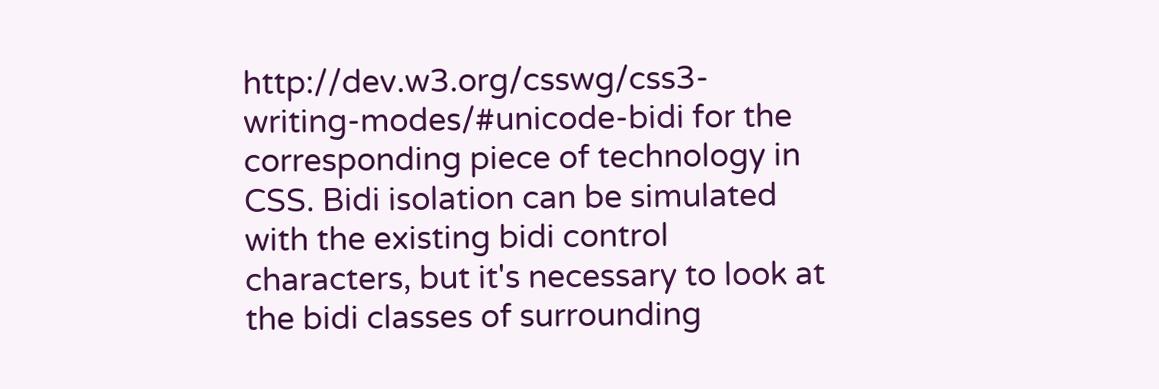http://dev.w3.org/csswg/css3-writing-modes/#unicode-bidi for the corresponding piece of technology in CSS. Bidi isolation can be simulated with the existing bidi control characters, but it's necessary to look at the bidi classes of surrounding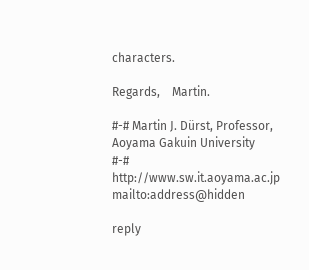characters.

Regards,    Martin.

#-# Martin J. Dürst, Professor, Aoyama Gakuin University
#-# http://www.sw.it.aoyama.ac.jp   mailto:address@hidden

reply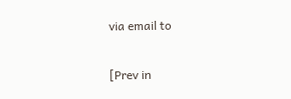via email to

[Prev in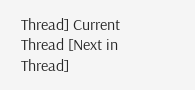Thread] Current Thread [Next in Thread]